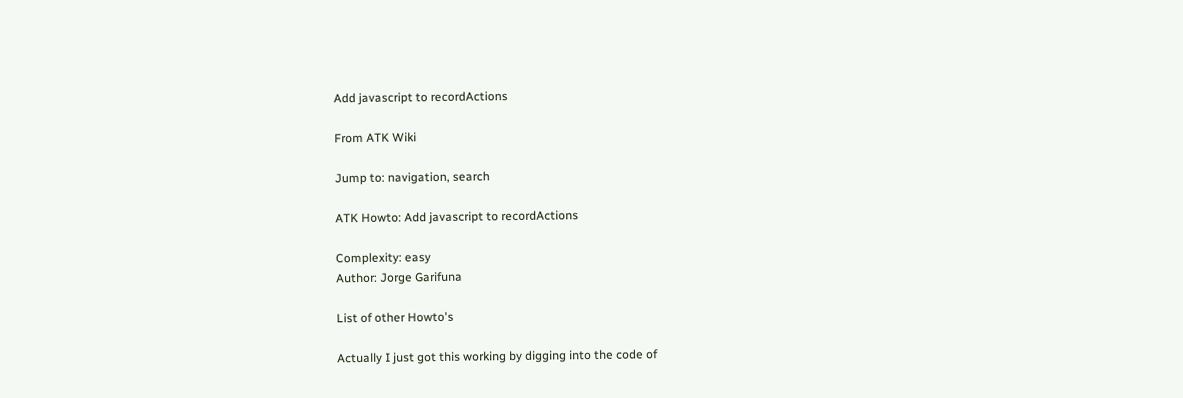Add javascript to recordActions

From ATK Wiki

Jump to: navigation, search

ATK Howto: Add javascript to recordActions

Complexity: easy
Author: Jorge Garifuna

List of other Howto's

Actually I just got this working by digging into the code of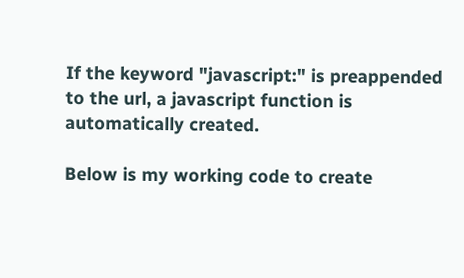If the keyword "javascript:" is preappended to the url, a javascript function is automatically created.

Below is my working code to create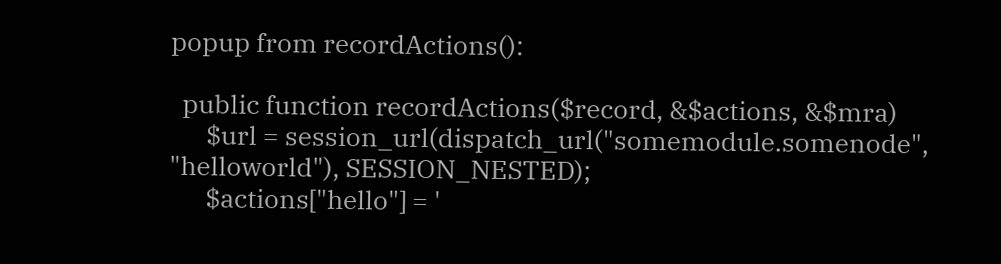popup from recordActions():

  public function recordActions($record, &$actions, &$mra)
      $url = session_url(dispatch_url("somemodule.somenode", "helloworld"), SESSION_NESTED);
      $actions["hello"] = '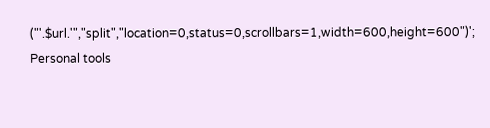("'.$url.'","split","location=0,status=0,scrollbars=1,width=600,height=600")';
Personal tools